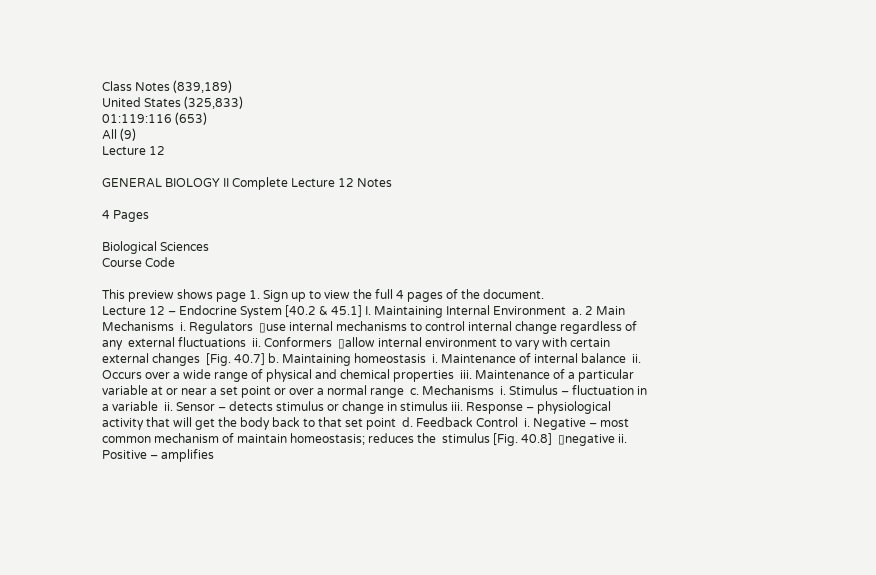Class Notes (839,189)
United States (325,833)
01:119:116 (653)
All (9)
Lecture 12

GENERAL BIOLOGY II Complete Lecture 12 Notes

4 Pages

Biological Sciences
Course Code

This preview shows page 1. Sign up to view the full 4 pages of the document.
Lecture 12 – Endocrine System [40.2 & 45.1] I. Maintaining Internal Environment  a. 2 Main Mechanisms  i. Regulators  ▯use internal mechanisms to control internal change regardless of any  external fluctuations  ii. Conformers  ▯allow internal environment to vary with certain external changes  [Fig. 40.7] b. Maintaining homeostasis  i. Maintenance of internal balance  ii. Occurs over a wide range of physical and chemical properties  iii. Maintenance of a particular variable at or near a set point or over a normal range  c. Mechanisms  i. Stimulus – fluctuation in a variable  ii. Sensor – detects stimulus or change in stimulus iii. Response – physiological activity that will get the body back to that set point  d. Feedback Control  i. Negative – most common mechanism of maintain homeostasis; reduces the  stimulus [Fig. 40.8]  ▯negative ii. Positive – amplifies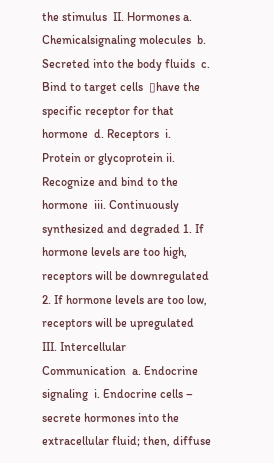the stimulus  II. Hormones a. Chemicalsignaling molecules  b. Secreted into the body fluids  c. Bind to target cells  ▯have the specific receptor for that hormone  d. Receptors  i. Protein or glycoprotein ii. Recognize and bind to the hormone  iii. Continuously synthesized and degraded 1. If hormone levels are too high, receptors will be downregulated  2. If hormone levels are too low, receptors will be upregulated  III. Intercellular Communication  a. Endocrine signaling  i. Endocrine cells – secrete hormones into the extracellular fluid; then, diffuse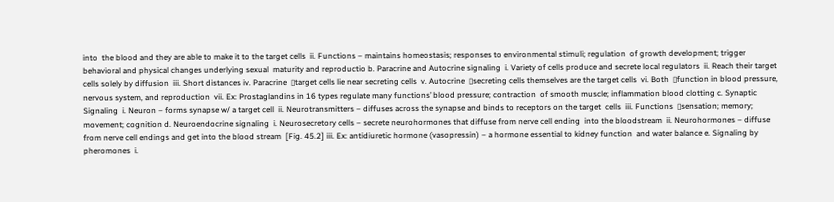into  the blood and they are able to make it to the target cells  ii. Functions – maintains homeostasis; responses to environmental stimuli; regulation  of growth development; trigger behavioral and physical changes underlying sexual  maturity and reproductio b. Paracrine and Autocrine signaling  i. Variety of cells produce and secrete local regulators  ii. Reach their target cells solely by diffusion  iii. Short distances iv. Paracrine  ▯target cells lie near secreting cells  v. Autocrine  ▯secreting cells themselves are the target cells  vi. Both  ▯function in blood pressure, nervous system, and reproduction  vii. Ex: Prostaglandins in 16 types regulate many functions’ blood pressure; contraction  of smooth muscle; inflammation blood clotting c. Synaptic Signaling  i. Neuron – forms synapse w/ a target cell  ii. Neurotransmitters – diffuses across the synapse and binds to receptors on the target  cells  iii. Functions  ▯sensation; memory; movement; cognition d. Neuroendocrine signaling  i. Neurosecretory cells – secrete neurohormones that diffuse from nerve cell ending  into the bloodstream  ii. Neurohormones – diffuse from nerve cell endings and get into the blood stream  [Fig. 45.2] iii. Ex: antidiuretic hormone (vasopressin) – a hormone essential to kidney function  and water balance e. Signaling by pheromones  i.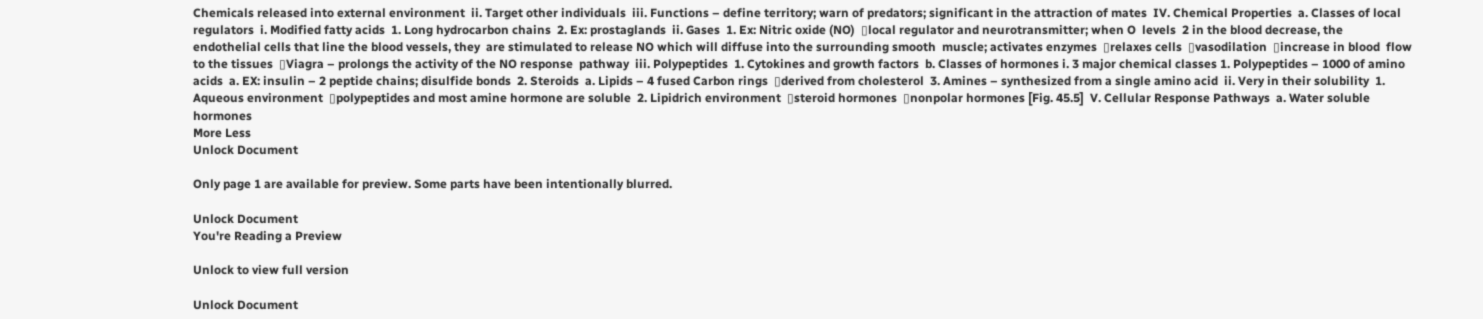Chemicals released into external environment  ii. Target other individuals  iii. Functions – define territory; warn of predators; significant in the attraction of mates  IV. Chemical Properties  a. Classes of local regulators  i. Modified fatty acids  1. Long hydrocarbon chains  2. Ex: prostaglands  ii. Gases  1. Ex: Nitric oxide (NO)  ▯local regulator and neurotransmitter; when O  levels  2 in the blood decrease, the endothelial cells that line the blood vessels, they  are stimulated to release NO which will diffuse into the surrounding smooth  muscle; activates enzymes  ▯relaxes cells  ▯vasodilation  ▯increase in blood  flow to the tissues  ▯Viagra – prolongs the activity of the NO response  pathway  iii. Polypeptides  1. Cytokines and growth factors  b. Classes of hormones i. 3 major chemical classes 1. Polypeptides – 1000 of amino acids  a. EX: insulin – 2 peptide chains; disulfide bonds  2. Steroids  a. Lipids – 4 fused Carbon rings  ▯derived from cholesterol  3. Amines – synthesized from a single amino acid  ii. Very in their solubility  1. Aqueous environment  ▯polypeptides and most amine hormone are soluble  2. Lipidrich environment  ▯steroid hormones  ▯nonpolar hormones [Fig. 45.5]  V. Cellular Response Pathways  a. Water soluble hormones
More Less
Unlock Document

Only page 1 are available for preview. Some parts have been intentionally blurred.

Unlock Document
You're Reading a Preview

Unlock to view full version

Unlock Document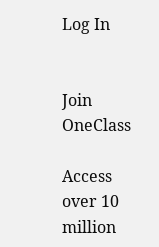Log In


Join OneClass

Access over 10 million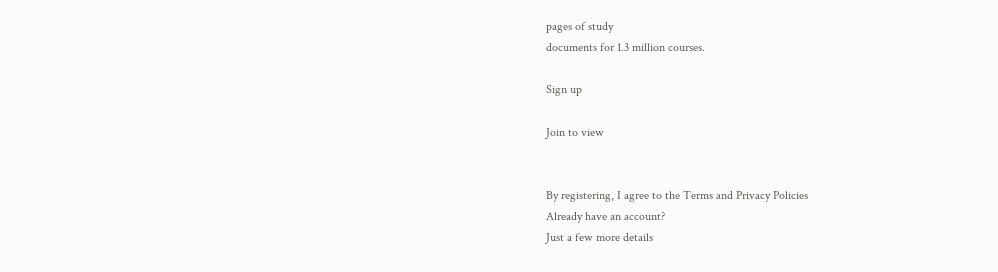pages of study
documents for 1.3 million courses.

Sign up

Join to view


By registering, I agree to the Terms and Privacy Policies
Already have an account?
Just a few more details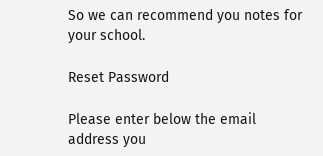So we can recommend you notes for your school.

Reset Password

Please enter below the email address you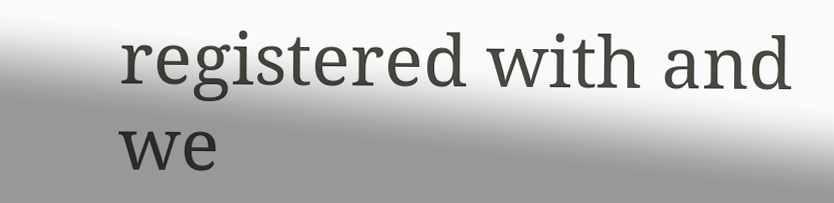registered with and we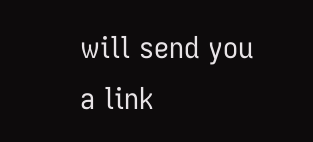will send you a link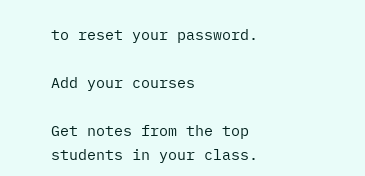to reset your password.

Add your courses

Get notes from the top students in your class.